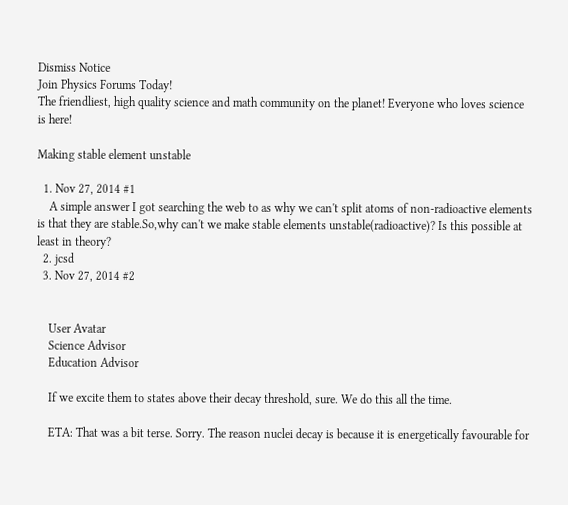Dismiss Notice
Join Physics Forums Today!
The friendliest, high quality science and math community on the planet! Everyone who loves science is here!

Making stable element unstable

  1. Nov 27, 2014 #1
    A simple answer I got searching the web to as why we can't split atoms of non-radioactive elements is that they are stable.So,why can't we make stable elements unstable(radioactive)? Is this possible at least in theory?
  2. jcsd
  3. Nov 27, 2014 #2


    User Avatar
    Science Advisor
    Education Advisor

    If we excite them to states above their decay threshold, sure. We do this all the time.

    ETA: That was a bit terse. Sorry. The reason nuclei decay is because it is energetically favourable for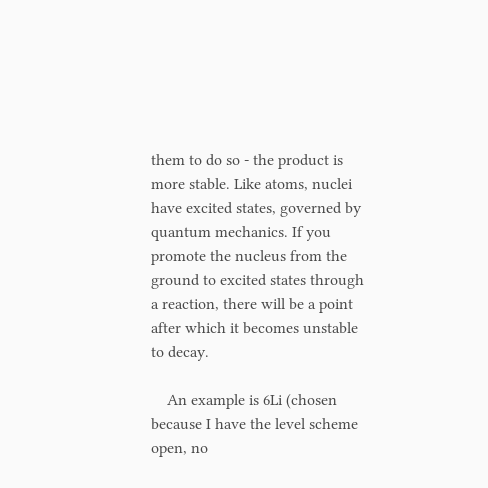them to do so - the product is more stable. Like atoms, nuclei have excited states, governed by quantum mechanics. If you promote the nucleus from the ground to excited states through a reaction, there will be a point after which it becomes unstable to decay.

    An example is 6Li (chosen because I have the level scheme open, no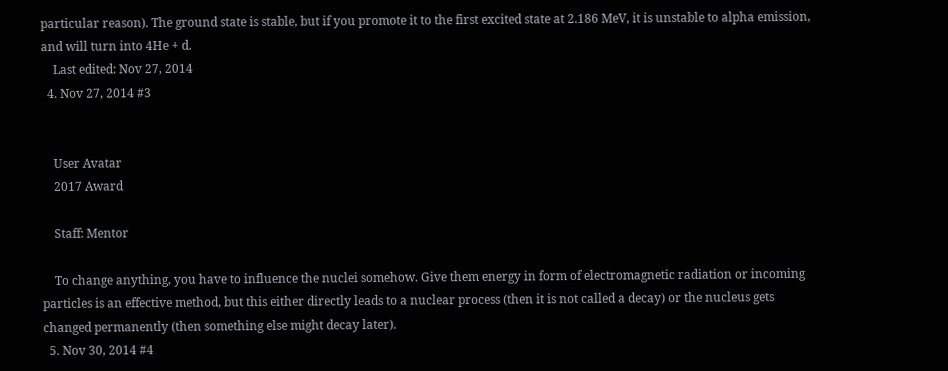particular reason). The ground state is stable, but if you promote it to the first excited state at 2.186 MeV, it is unstable to alpha emission, and will turn into 4He + d.
    Last edited: Nov 27, 2014
  4. Nov 27, 2014 #3


    User Avatar
    2017 Award

    Staff: Mentor

    To change anything, you have to influence the nuclei somehow. Give them energy in form of electromagnetic radiation or incoming particles is an effective method, but this either directly leads to a nuclear process (then it is not called a decay) or the nucleus gets changed permanently (then something else might decay later).
  5. Nov 30, 2014 #4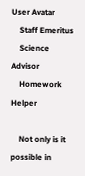User Avatar
    Staff Emeritus
    Science Advisor
    Homework Helper

    Not only is it possible in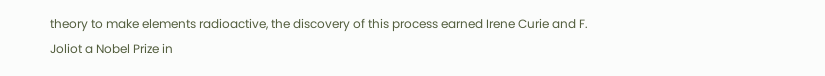theory to make elements radioactive, the discovery of this process earned Irene Curie and F. Joliot a Nobel Prize in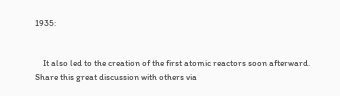1935:


    It also led to the creation of the first atomic reactors soon afterward.
Share this great discussion with others via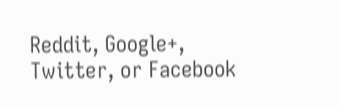Reddit, Google+, Twitter, or Facebook